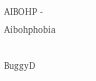AIBOHP - Aibohphobia

BuggyD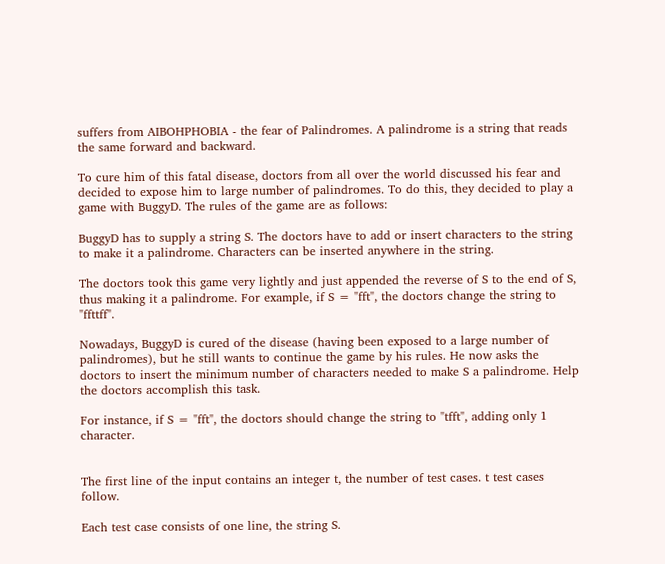suffers from AIBOHPHOBIA - the fear of Palindromes. A palindrome is a string that reads the same forward and backward.

To cure him of this fatal disease, doctors from all over the world discussed his fear and decided to expose him to large number of palindromes. To do this, they decided to play a game with BuggyD. The rules of the game are as follows:

BuggyD has to supply a string S. The doctors have to add or insert characters to the string to make it a palindrome. Characters can be inserted anywhere in the string.

The doctors took this game very lightly and just appended the reverse of S to the end of S, thus making it a palindrome. For example, if S = "fft", the doctors change the string to "ffttff".

Nowadays, BuggyD is cured of the disease (having been exposed to a large number of palindromes), but he still wants to continue the game by his rules. He now asks the doctors to insert the minimum number of characters needed to make S a palindrome. Help the doctors accomplish this task.

For instance, if S = "fft", the doctors should change the string to "tfft", adding only 1 character.


The first line of the input contains an integer t, the number of test cases. t test cases follow.

Each test case consists of one line, the string S.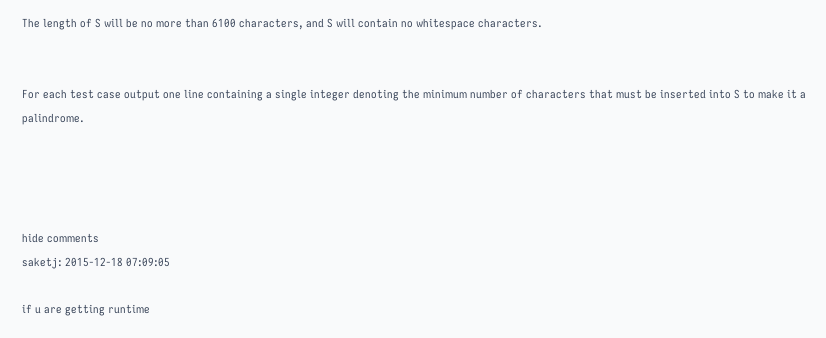The length of S will be no more than 6100 characters, and S will contain no whitespace characters.


For each test case output one line containing a single integer denoting the minimum number of characters that must be inserted into S to make it a palindrome.




hide comments
saketj: 2015-12-18 07:09:05

if u are getting runtime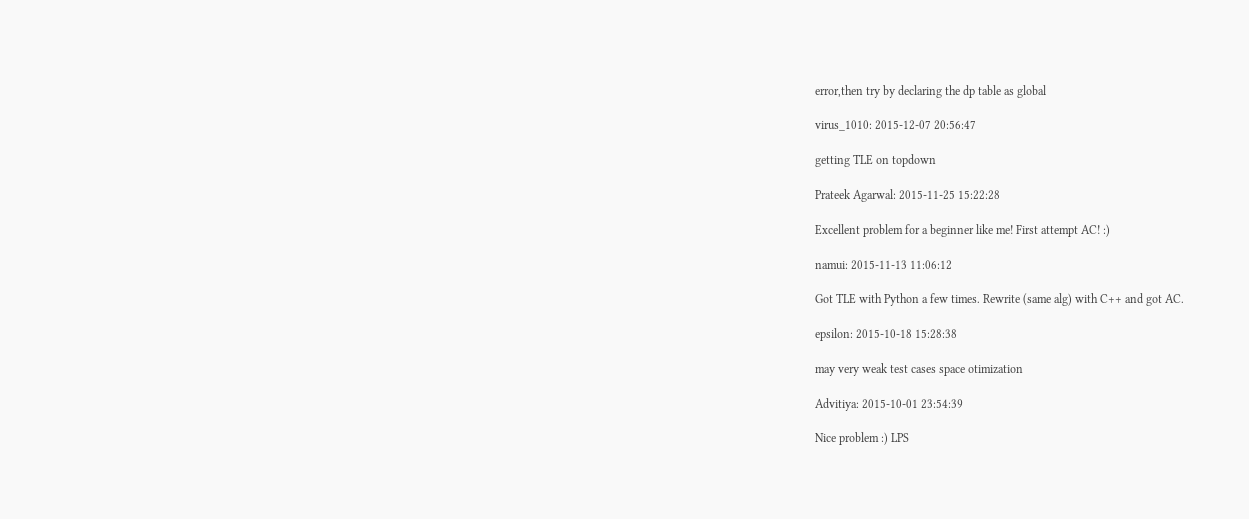error,then try by declaring the dp table as global

virus_1010: 2015-12-07 20:56:47

getting TLE on topdown

Prateek Agarwal: 2015-11-25 15:22:28

Excellent problem for a beginner like me! First attempt AC! :)

namui: 2015-11-13 11:06:12

Got TLE with Python a few times. Rewrite (same alg) with C++ and got AC.

epsilon: 2015-10-18 15:28:38

may very weak test cases space otimization

Advitiya: 2015-10-01 23:54:39

Nice problem :) LPS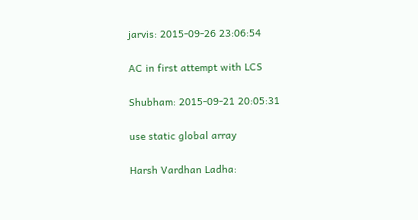jarvis: 2015-09-26 23:06:54

AC in first attempt with LCS

Shubham: 2015-09-21 20:05:31

use static global array

Harsh Vardhan Ladha: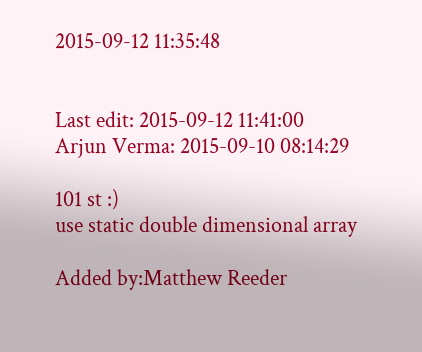2015-09-12 11:35:48


Last edit: 2015-09-12 11:41:00
Arjun Verma: 2015-09-10 08:14:29

101 st :)
use static double dimensional array

Added by:Matthew Reeder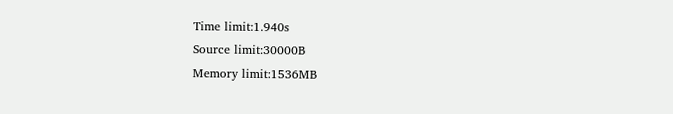Time limit:1.940s
Source limit:30000B
Memory limit:1536MB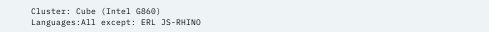Cluster: Cube (Intel G860)
Languages:All except: ERL JS-RHINO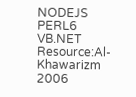NODEJS PERL6 VB.NET
Resource:Al-Khawarizm 2006